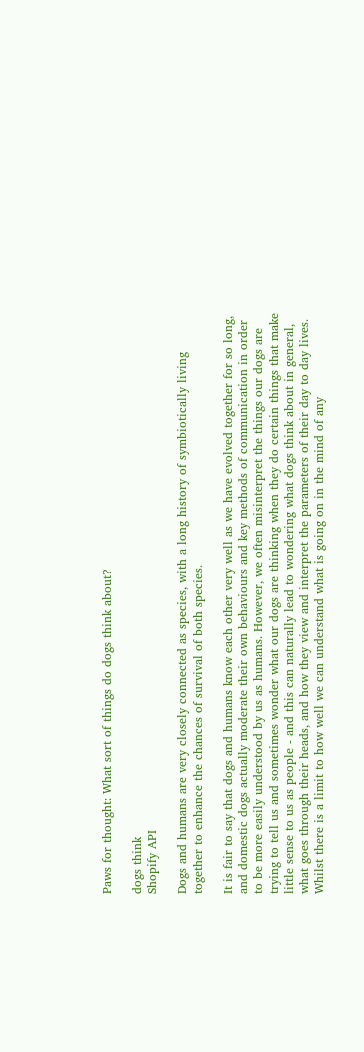Paws for thought: What sort of things do dogs think about?

dogs think
Shopify API

Dogs and humans are very closely connected as species, with a long history of symbiotically living together to enhance the chances of survival of both species.

It is fair to say that dogs and humans know each other very well as we have evolved together for so long, and domestic dogs actually moderate their own behaviours and key methods of communication in order to be more easily understood by us as humans. However, we often misinterpret the things our dogs are trying to tell us and sometimes wonder what our dogs are thinking when they do certain things that make little sense to us as people - and this can naturally lead to wondering what dogs think about in general, what goes through their heads, and how they view and interpret the parameters of their day to day lives. Whilst there is a limit to how well we can understand what is going on in the mind of any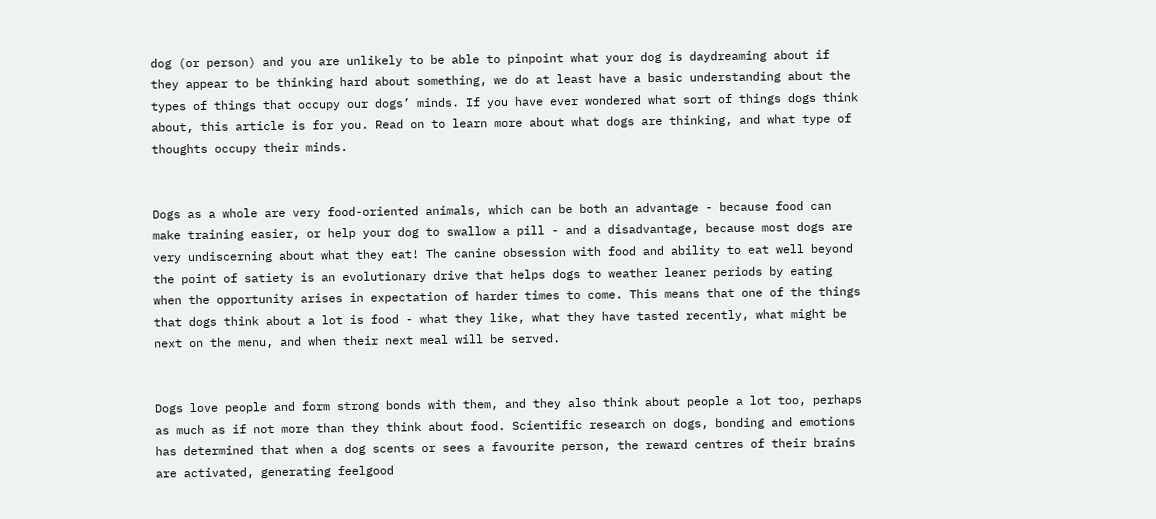dog (or person) and you are unlikely to be able to pinpoint what your dog is daydreaming about if they appear to be thinking hard about something, we do at least have a basic understanding about the types of things that occupy our dogs’ minds. If you have ever wondered what sort of things dogs think about, this article is for you. Read on to learn more about what dogs are thinking, and what type of thoughts occupy their minds.


Dogs as a whole are very food-oriented animals, which can be both an advantage - because food can make training easier, or help your dog to swallow a pill - and a disadvantage, because most dogs are very undiscerning about what they eat! The canine obsession with food and ability to eat well beyond the point of satiety is an evolutionary drive that helps dogs to weather leaner periods by eating when the opportunity arises in expectation of harder times to come. This means that one of the things that dogs think about a lot is food - what they like, what they have tasted recently, what might be next on the menu, and when their next meal will be served.


Dogs love people and form strong bonds with them, and they also think about people a lot too, perhaps as much as if not more than they think about food. Scientific research on dogs, bonding and emotions has determined that when a dog scents or sees a favourite person, the reward centres of their brains are activated, generating feelgood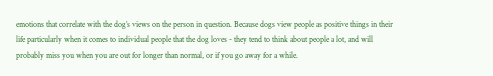emotions that correlate with the dog’s views on the person in question. Because dogs view people as positive things in their life particularly when it comes to individual people that the dog loves - they tend to think about people a lot, and will probably miss you when you are out for longer than normal, or if you go away for a while.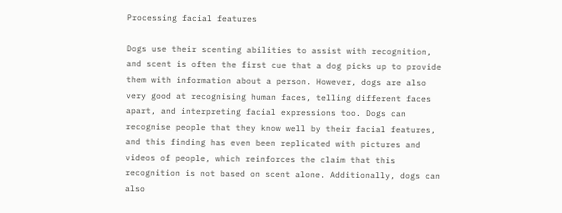Processing facial features

Dogs use their scenting abilities to assist with recognition, and scent is often the first cue that a dog picks up to provide them with information about a person. However, dogs are also very good at recognising human faces, telling different faces apart, and interpreting facial expressions too. Dogs can recognise people that they know well by their facial features, and this finding has even been replicated with pictures and videos of people, which reinforces the claim that this recognition is not based on scent alone. Additionally, dogs can also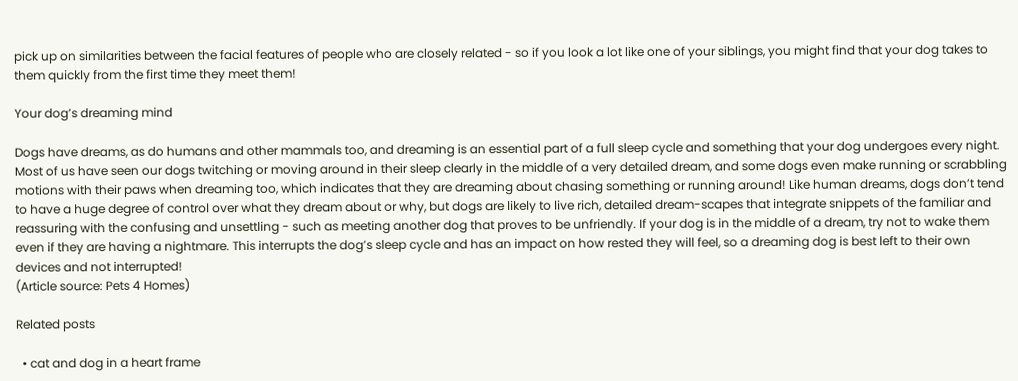pick up on similarities between the facial features of people who are closely related - so if you look a lot like one of your siblings, you might find that your dog takes to them quickly from the first time they meet them!

Your dog’s dreaming mind

Dogs have dreams, as do humans and other mammals too, and dreaming is an essential part of a full sleep cycle and something that your dog undergoes every night. Most of us have seen our dogs twitching or moving around in their sleep clearly in the middle of a very detailed dream, and some dogs even make running or scrabbling motions with their paws when dreaming too, which indicates that they are dreaming about chasing something or running around! Like human dreams, dogs don’t tend to have a huge degree of control over what they dream about or why, but dogs are likely to live rich, detailed dream-scapes that integrate snippets of the familiar and reassuring with the confusing and unsettling - such as meeting another dog that proves to be unfriendly. If your dog is in the middle of a dream, try not to wake them even if they are having a nightmare. This interrupts the dog’s sleep cycle and has an impact on how rested they will feel, so a dreaming dog is best left to their own devices and not interrupted!
(Article source: Pets 4 Homes)

Related posts

  • cat and dog in a heart frame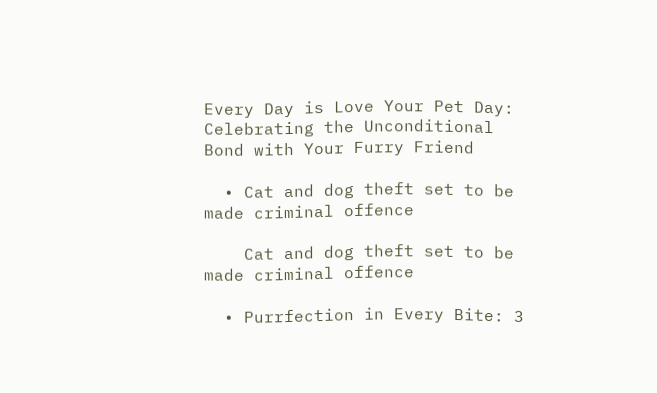Every Day is Love Your Pet Day: Celebrating the Unconditional Bond with Your Furry Friend

  • Cat and dog theft set to be made criminal offence

    Cat and dog theft set to be made criminal offence

  • Purrfection in Every Bite: 3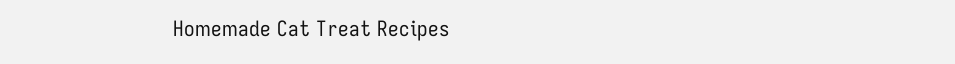Homemade Cat Treat Recipes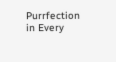Purrfection in Every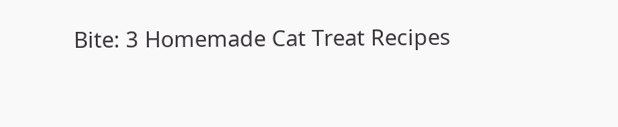Bite: 3 Homemade Cat Treat Recipes